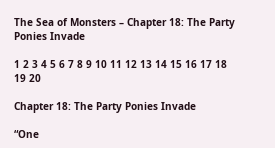The Sea of Monsters – Chapter 18: The Party Ponies Invade

1 2 3 4 5 6 7 8 9 10 11 12 13 14 15 16 17 18 19 20

Chapter 18: The Party Ponies Invade

“One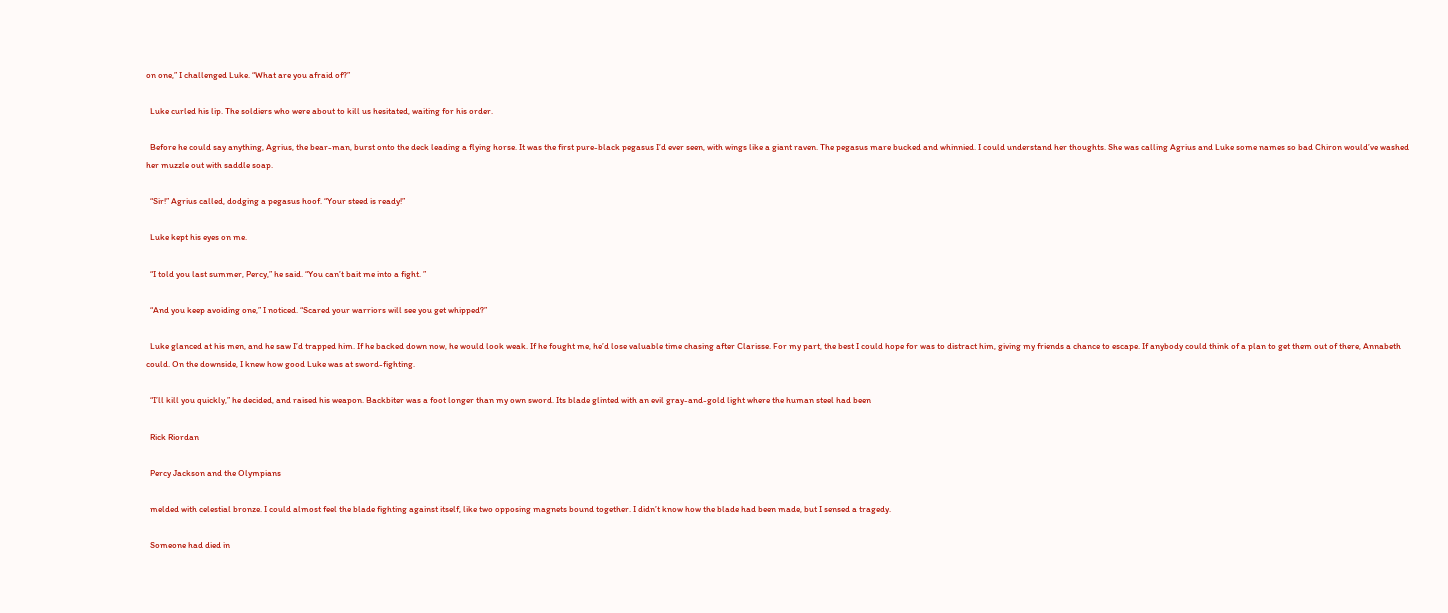on one,” I challenged Luke. “What are you afraid of?”

  Luke curled his lip. The soldiers who were about to kill us hesitated, waiting for his order.

  Before he could say anything, Agrius, the bear-man, burst onto the deck leading a flying horse. It was the first pure-black pegasus I’d ever seen, with wings like a giant raven. The pegasus mare bucked and whinnied. I could understand her thoughts. She was calling Agrius and Luke some names so bad Chiron would’ve washed her muzzle out with saddle soap.

  “Sir!” Agrius called, dodging a pegasus hoof. “Your steed is ready!”

  Luke kept his eyes on me.

  “I told you last summer, Percy,” he said. “You can’t bait me into a fight. ”

  “And you keep avoiding one,” I noticed. “Scared your warriors will see you get whipped?”

  Luke glanced at his men, and he saw I’d trapped him. If he backed down now, he would look weak. If he fought me, he’d lose valuable time chasing after Clarisse. For my part, the best I could hope for was to distract him, giving my friends a chance to escape. If anybody could think of a plan to get them out of there, Annabeth could. On the downside, I knew how good Luke was at sword-fighting.

  “I’ll kill you quickly,” he decided, and raised his weapon. Backbiter was a foot longer than my own sword. Its blade glinted with an evil gray-and-gold light where the human steel had been

  Rick Riordan

  Percy Jackson and the Olympians

  melded with celestial bronze. I could almost feel the blade fighting against itself, like two opposing magnets bound together. I didn’t know how the blade had been made, but I sensed a tragedy.

  Someone had died in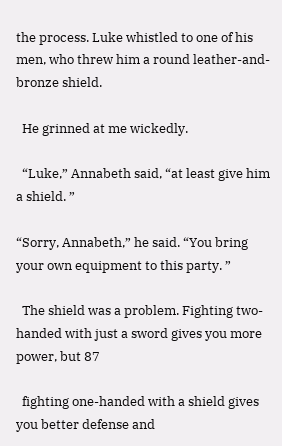the process. Luke whistled to one of his men, who threw him a round leather-and-bronze shield.

  He grinned at me wickedly.

  “Luke,” Annabeth said, “at least give him a shield. ”

“Sorry, Annabeth,” he said. “You bring your own equipment to this party. ”

  The shield was a problem. Fighting two-handed with just a sword gives you more power, but 87

  fighting one-handed with a shield gives you better defense and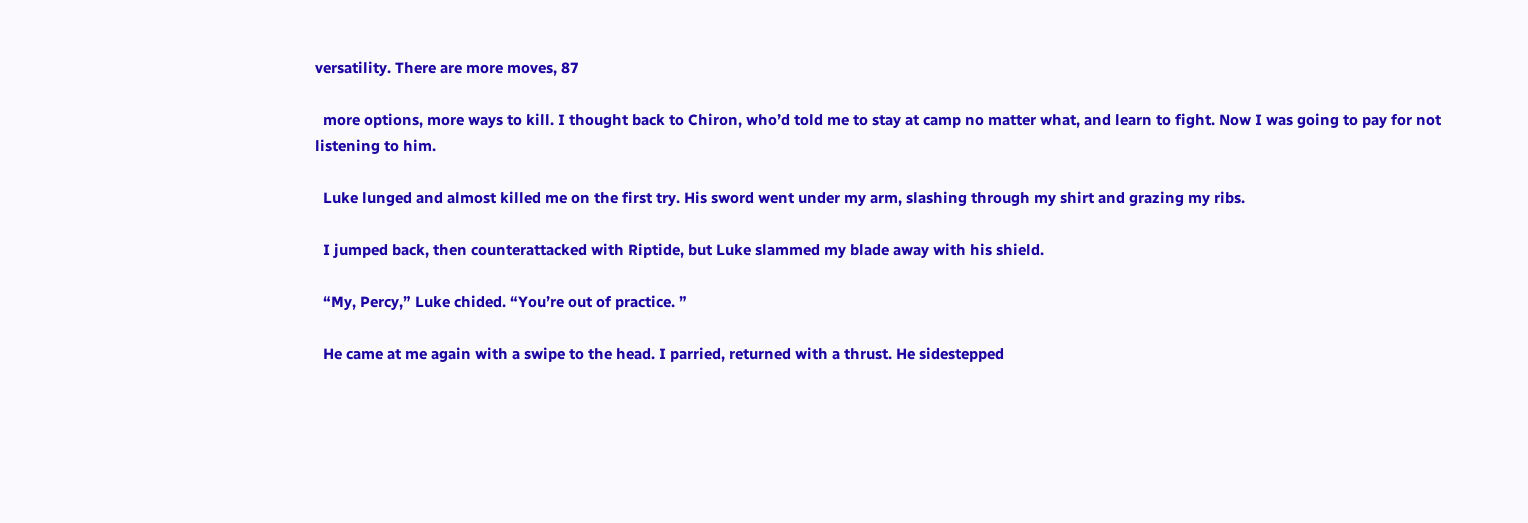versatility. There are more moves, 87

  more options, more ways to kill. I thought back to Chiron, who’d told me to stay at camp no matter what, and learn to fight. Now I was going to pay for not listening to him.

  Luke lunged and almost killed me on the first try. His sword went under my arm, slashing through my shirt and grazing my ribs.

  I jumped back, then counterattacked with Riptide, but Luke slammed my blade away with his shield.

  “My, Percy,” Luke chided. “You’re out of practice. ”

  He came at me again with a swipe to the head. I parried, returned with a thrust. He sidestepped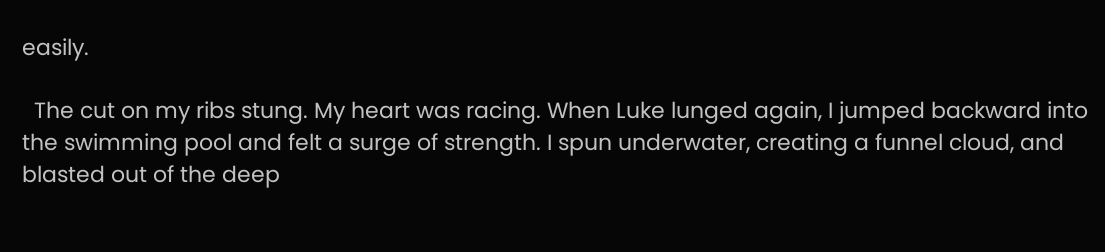easily.

  The cut on my ribs stung. My heart was racing. When Luke lunged again, I jumped backward into the swimming pool and felt a surge of strength. I spun underwater, creating a funnel cloud, and blasted out of the deep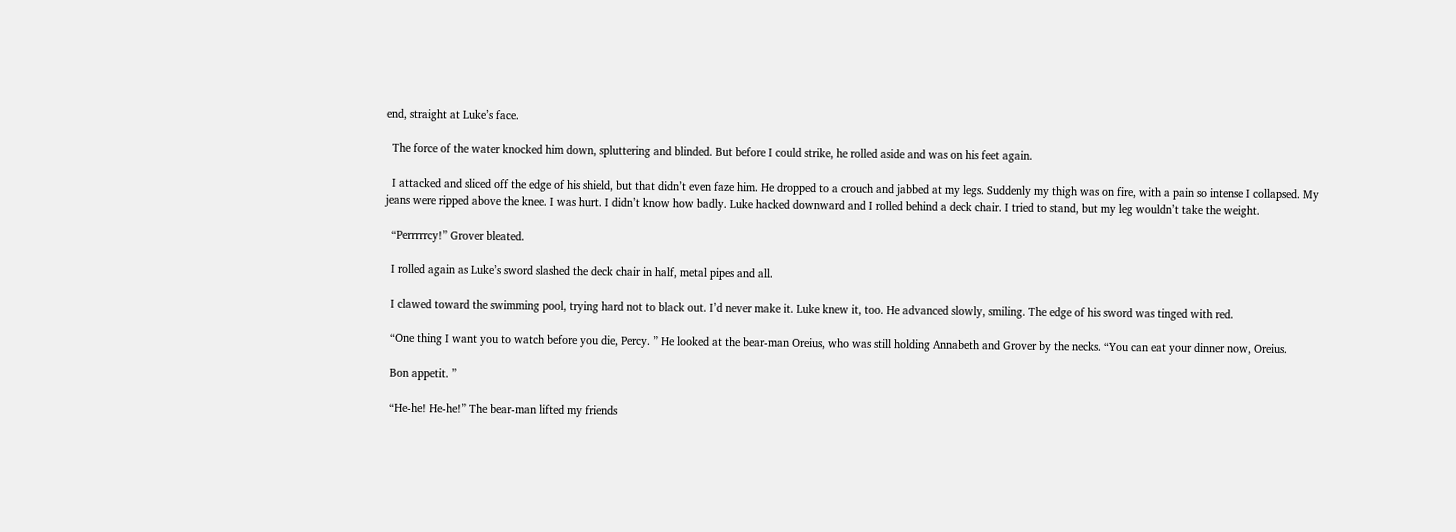end, straight at Luke’s face.

  The force of the water knocked him down, spluttering and blinded. But before I could strike, he rolled aside and was on his feet again.

  I attacked and sliced off the edge of his shield, but that didn’t even faze him. He dropped to a crouch and jabbed at my legs. Suddenly my thigh was on fire, with a pain so intense I collapsed. My jeans were ripped above the knee. I was hurt. I didn’t know how badly. Luke hacked downward and I rolled behind a deck chair. I tried to stand, but my leg wouldn’t take the weight.

  “Perrrrrcy!” Grover bleated.

  I rolled again as Luke’s sword slashed the deck chair in half, metal pipes and all.

  I clawed toward the swimming pool, trying hard not to black out. I’d never make it. Luke knew it, too. He advanced slowly, smiling. The edge of his sword was tinged with red.

  “One thing I want you to watch before you die, Percy. ” He looked at the bear-man Oreius, who was still holding Annabeth and Grover by the necks. “You can eat your dinner now, Oreius.

  Bon appetit. ”

  “He-he! He-he!” The bear-man lifted my friends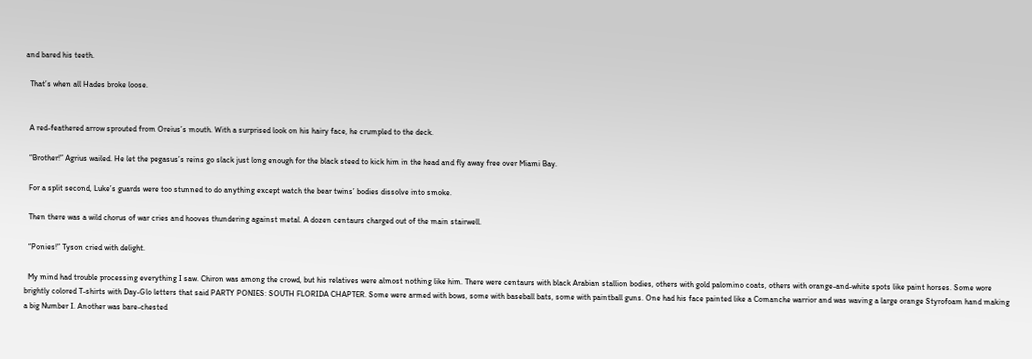and bared his teeth.

  That’s when all Hades broke loose.


  A red-feathered arrow sprouted from Oreius’s mouth. With a surprised look on his hairy face, he crumpled to the deck.

  “Brother!” Agrius wailed. He let the pegasus’s reins go slack just long enough for the black steed to kick him in the head and fly away free over Miami Bay.

  For a split second, Luke’s guards were too stunned to do anything except watch the bear twins’ bodies dissolve into smoke.

  Then there was a wild chorus of war cries and hooves thundering against metal. A dozen centaurs charged out of the main stairwell.

  “Ponies!” Tyson cried with delight.

  My mind had trouble processing everything I saw. Chiron was among the crowd, but his relatives were almost nothing like him. There were centaurs with black Arabian stallion bodies, others with gold palomino coats, others with orange-and-white spots like paint horses. Some wore brightly colored T-shirts with Day-Glo letters that said PARTY PONIES: SOUTH FLORIDA CHAPTER. Some were armed with bows, some with baseball bats, some with paintball guns. One had his face painted like a Comanche warrior and was waving a large orange Styrofoam hand making a big Number I. Another was bare-chested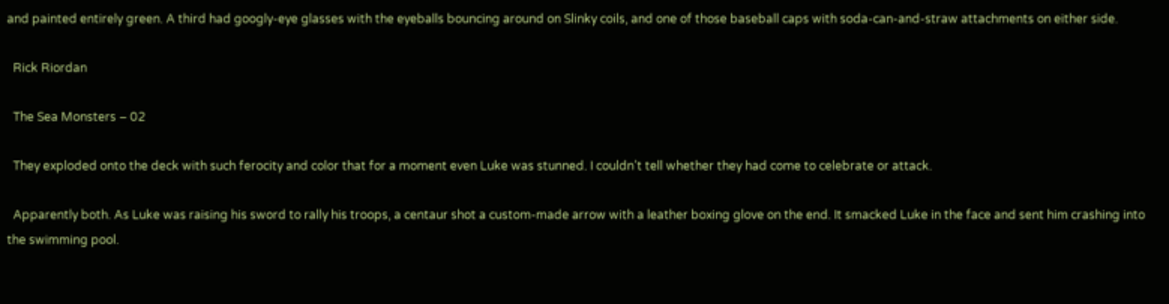and painted entirely green. A third had googly-eye glasses with the eyeballs bouncing around on Slinky coils, and one of those baseball caps with soda-can-and-straw attachments on either side.

  Rick Riordan

  The Sea Monsters – 02

  They exploded onto the deck with such ferocity and color that for a moment even Luke was stunned. I couldn’t tell whether they had come to celebrate or attack.

  Apparently both. As Luke was raising his sword to rally his troops, a centaur shot a custom-made arrow with a leather boxing glove on the end. It smacked Luke in the face and sent him crashing into the swimming pool.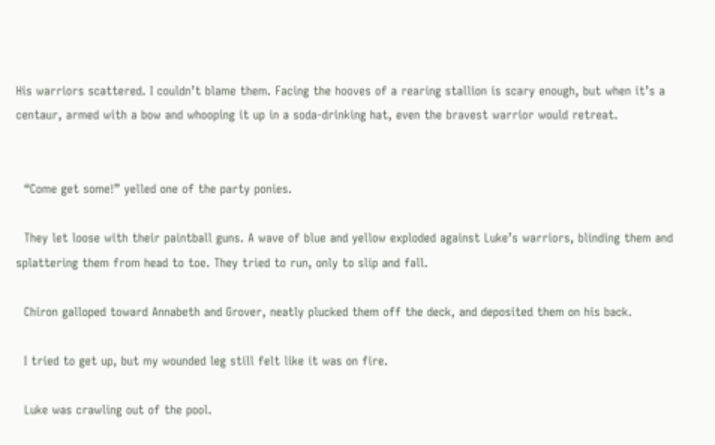His warriors scattered. I couldn’t blame them. Facing the hooves of a rearing stallion is scary enough, but when it’s a centaur, armed with a bow and whooping it up in a soda-drinking hat, even the bravest warrior would retreat.


  “Come get some!” yelled one of the party ponies.

  They let loose with their paintball guns. A wave of blue and yellow exploded against Luke’s warriors, blinding them and splattering them from head to toe. They tried to run, only to slip and fall.

  Chiron galloped toward Annabeth and Grover, neatly plucked them off the deck, and deposited them on his back.

  I tried to get up, but my wounded leg still felt like it was on fire.

  Luke was crawling out of the pool.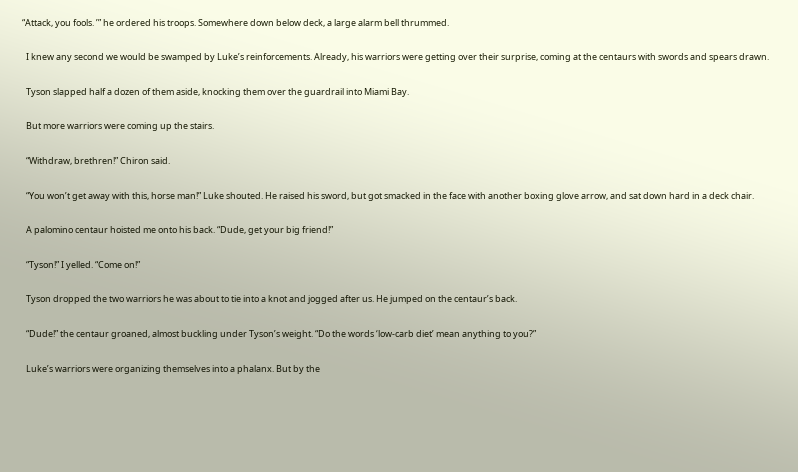“Attack, you fools. ’” he ordered his troops. Somewhere down below deck, a large alarm bell thrummed.

  I knew any second we would be swamped by Luke’s reinforcements. Already, his warriors were getting over their surprise, coming at the centaurs with swords and spears drawn.

  Tyson slapped half a dozen of them aside, knocking them over the guardrail into Miami Bay.

  But more warriors were coming up the stairs.

  “Withdraw, brethren!” Chiron said.

  “You won’t get away with this, horse man!” Luke shouted. He raised his sword, but got smacked in the face with another boxing glove arrow, and sat down hard in a deck chair.

  A palomino centaur hoisted me onto his back. “Dude, get your big friend!”

  “Tyson!” I yelled. “Come on!”

  Tyson dropped the two warriors he was about to tie into a knot and jogged after us. He jumped on the centaur’s back.

  “Dude!” the centaur groaned, almost buckling under Tyson’s weight. “Do the words ‘low-carb diet’ mean anything to you?”

  Luke’s warriors were organizing themselves into a phalanx. But by the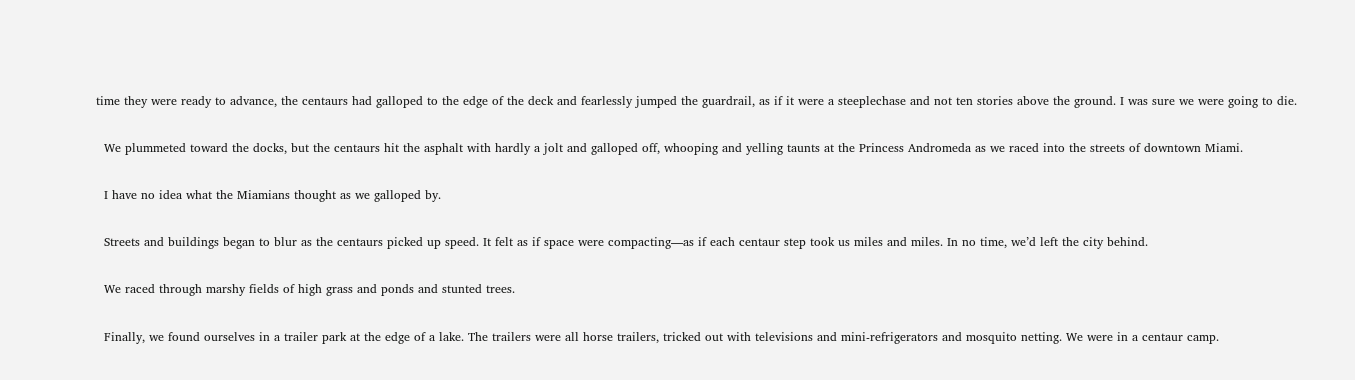time they were ready to advance, the centaurs had galloped to the edge of the deck and fearlessly jumped the guardrail, as if it were a steeplechase and not ten stories above the ground. I was sure we were going to die.

  We plummeted toward the docks, but the centaurs hit the asphalt with hardly a jolt and galloped off, whooping and yelling taunts at the Princess Andromeda as we raced into the streets of downtown Miami.

  I have no idea what the Miamians thought as we galloped by.

  Streets and buildings began to blur as the centaurs picked up speed. It felt as if space were compacting—as if each centaur step took us miles and miles. In no time, we’d left the city behind.

  We raced through marshy fields of high grass and ponds and stunted trees.

  Finally, we found ourselves in a trailer park at the edge of a lake. The trailers were all horse trailers, tricked out with televisions and mini-refrigerators and mosquito netting. We were in a centaur camp.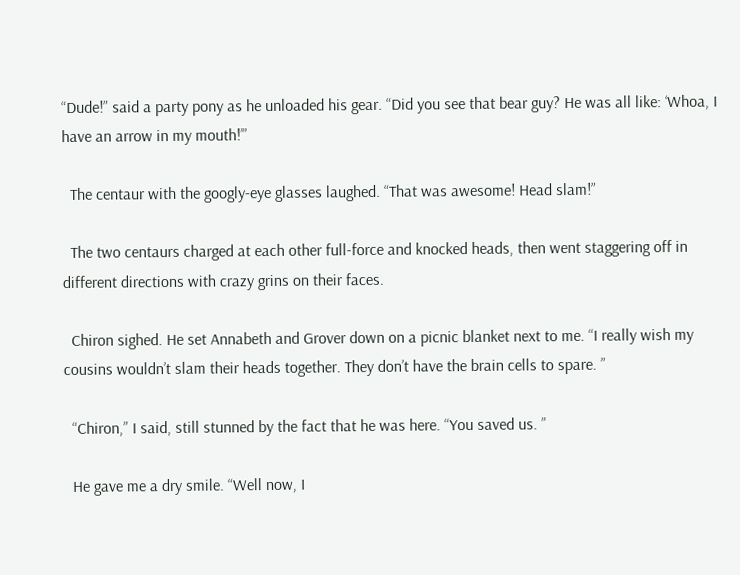“Dude!” said a party pony as he unloaded his gear. “Did you see that bear guy? He was all like: ‘Whoa, I have an arrow in my mouth!’”

  The centaur with the googly-eye glasses laughed. “That was awesome! Head slam!”

  The two centaurs charged at each other full-force and knocked heads, then went staggering off in different directions with crazy grins on their faces.

  Chiron sighed. He set Annabeth and Grover down on a picnic blanket next to me. “I really wish my cousins wouldn’t slam their heads together. They don’t have the brain cells to spare. ”

  “Chiron,” I said, still stunned by the fact that he was here. “You saved us. ”

  He gave me a dry smile. “Well now, I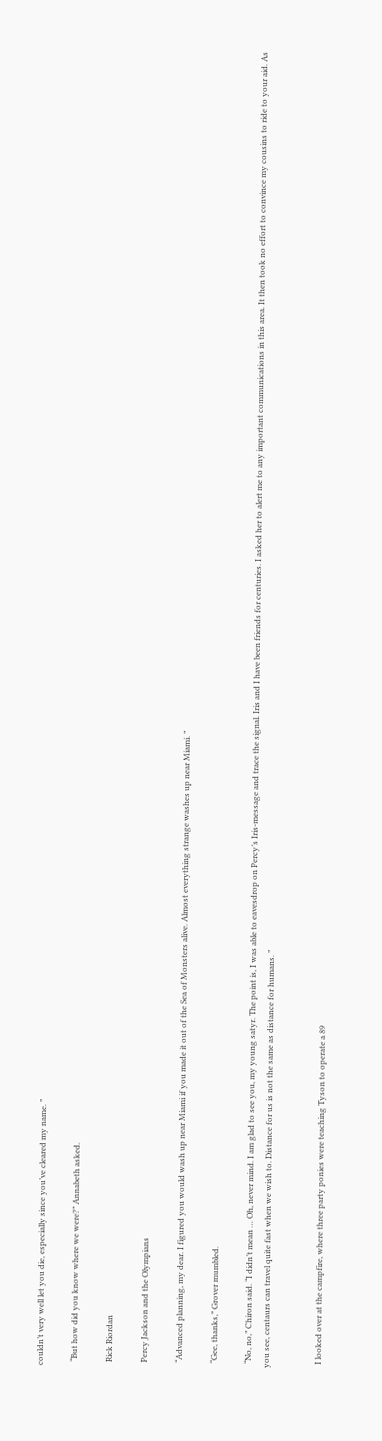couldn’t very well let you die, especially since you’ve cleared my name. ”

  “But how did you know where we were?” Annabeth asked.

  Rick Riordan

  Percy Jackson and the Olympians

  “Advanced planning, my dear. I figured you would wash up near Miami if you made it out of the Sea of Monsters alive. Almost everything strange washes up near Miami. ”

  “Gee, thanks,” Grover mumbled.

  “No, no,” Chiron said. “I didn’t mean … Oh, never mind. I am glad to see you, my young satyr. The point is, I was able to eavesdrop on Percy’s Iris-message and trace the signal. Iris and I have been friends for centuries. I asked her to alert me to any important communications in this area. It then took no effort to convince my cousins to ride to your aid. As you see, centaurs can travel quite fast when we wish to. Distance for us is not the same as distance for humans. ”


  I looked over at the campfire, where three party ponies were teaching Tyson to operate a 89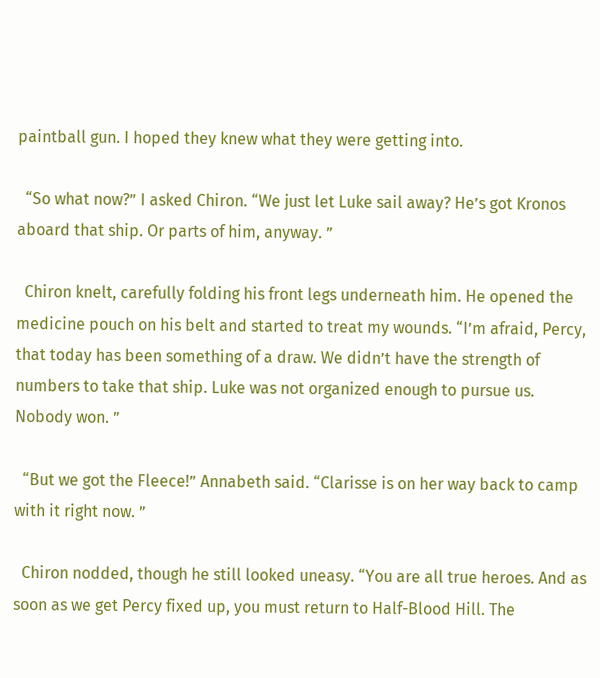paintball gun. I hoped they knew what they were getting into.

  “So what now?” I asked Chiron. “We just let Luke sail away? He’s got Kronos aboard that ship. Or parts of him, anyway. ”

  Chiron knelt, carefully folding his front legs underneath him. He opened the medicine pouch on his belt and started to treat my wounds. “I’m afraid, Percy, that today has been something of a draw. We didn’t have the strength of numbers to take that ship. Luke was not organized enough to pursue us. Nobody won. ”

  “But we got the Fleece!” Annabeth said. “Clarisse is on her way back to camp with it right now. ”

  Chiron nodded, though he still looked uneasy. “You are all true heroes. And as soon as we get Percy fixed up, you must return to Half-Blood Hill. The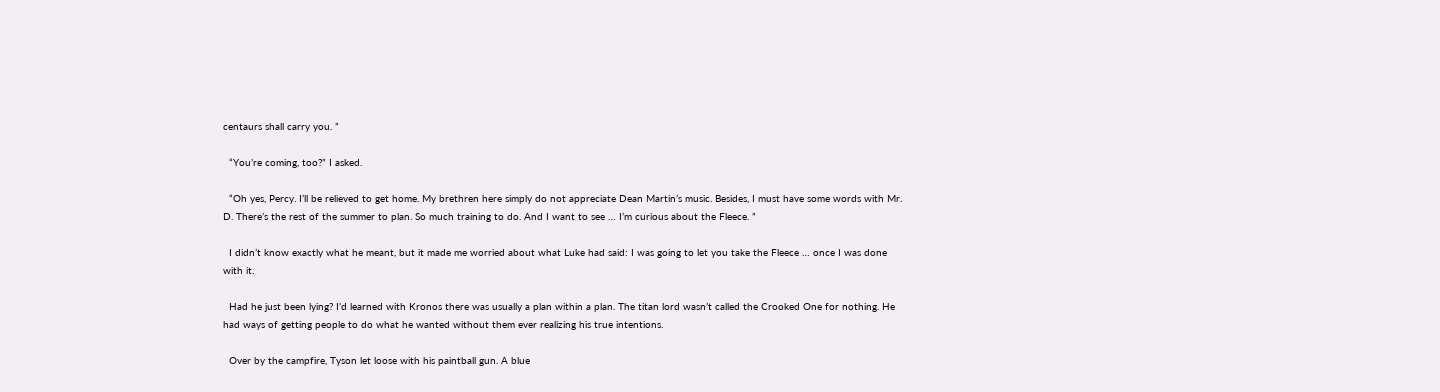centaurs shall carry you. ”

  “You’re coming, too?” I asked.

  “Oh yes, Percy. I’ll be relieved to get home. My brethren here simply do not appreciate Dean Martin’s music. Besides, I must have some words with Mr. D. There’s the rest of the summer to plan. So much training to do. And I want to see … I’m curious about the Fleece. ”

  I didn’t know exactly what he meant, but it made me worried about what Luke had said: I was going to let you take the Fleece … once I was done with it.

  Had he just been lying? I’d learned with Kronos there was usually a plan within a plan. The titan lord wasn’t called the Crooked One for nothing. He had ways of getting people to do what he wanted without them ever realizing his true intentions.

  Over by the campfire, Tyson let loose with his paintball gun. A blue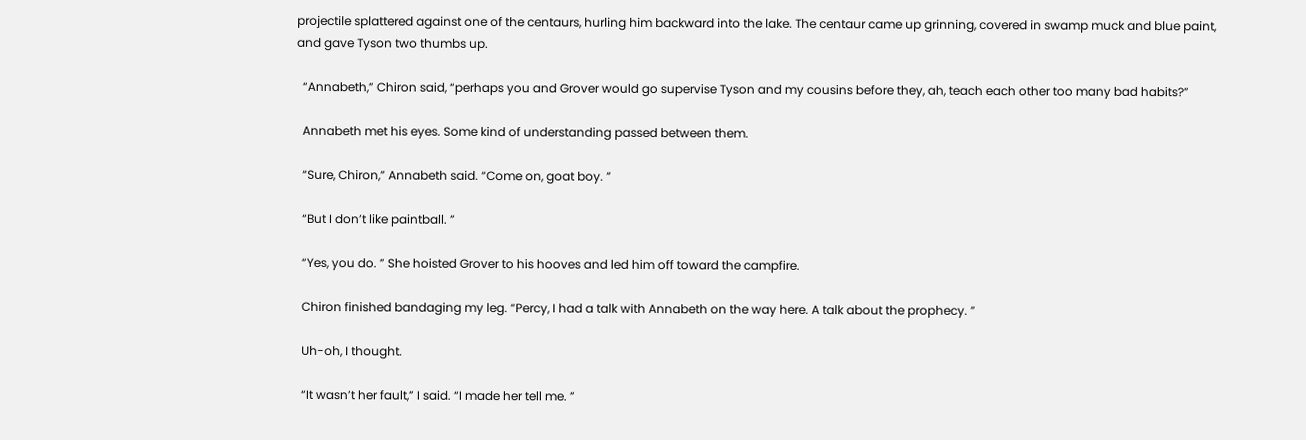projectile splattered against one of the centaurs, hurling him backward into the lake. The centaur came up grinning, covered in swamp muck and blue paint, and gave Tyson two thumbs up.

  “Annabeth,” Chiron said, “perhaps you and Grover would go supervise Tyson and my cousins before they, ah, teach each other too many bad habits?”

  Annabeth met his eyes. Some kind of understanding passed between them.

  “Sure, Chiron,” Annabeth said. “Come on, goat boy. ”

  “But I don’t like paintball. ”

  “Yes, you do. ” She hoisted Grover to his hooves and led him off toward the campfire.

  Chiron finished bandaging my leg. “Percy, I had a talk with Annabeth on the way here. A talk about the prophecy. ”

  Uh-oh, I thought.

  “It wasn’t her fault,” I said. “I made her tell me. ”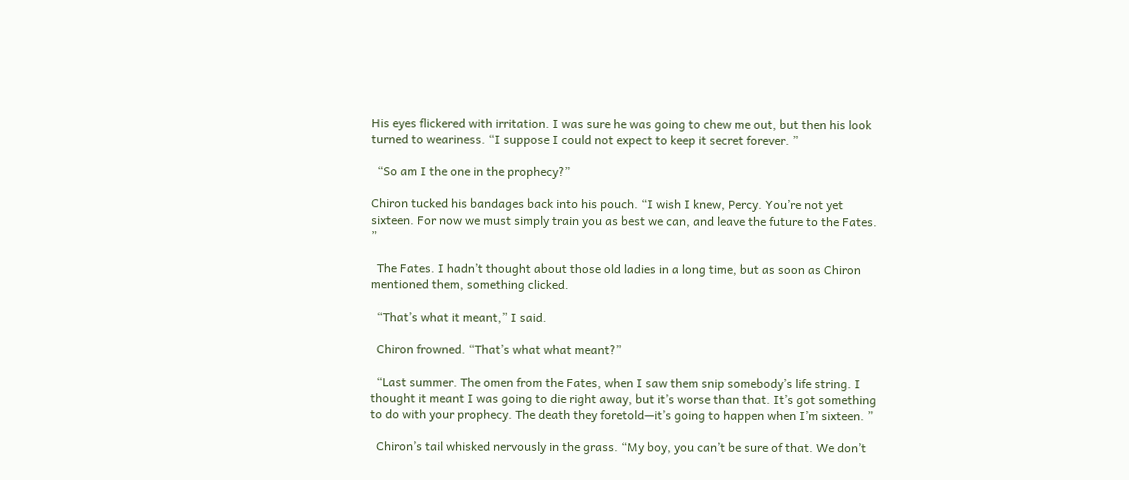His eyes flickered with irritation. I was sure he was going to chew me out, but then his look turned to weariness. “I suppose I could not expect to keep it secret forever. ”

  “So am I the one in the prophecy?”

Chiron tucked his bandages back into his pouch. “I wish I knew, Percy. You’re not yet sixteen. For now we must simply train you as best we can, and leave the future to the Fates. ”

  The Fates. I hadn’t thought about those old ladies in a long time, but as soon as Chiron mentioned them, something clicked.

  “That’s what it meant,” I said.

  Chiron frowned. “That’s what what meant?”

  “Last summer. The omen from the Fates, when I saw them snip somebody’s life string. I thought it meant I was going to die right away, but it’s worse than that. It’s got something to do with your prophecy. The death they foretold—it’s going to happen when I’m sixteen. ”

  Chiron’s tail whisked nervously in the grass. “My boy, you can’t be sure of that. We don’t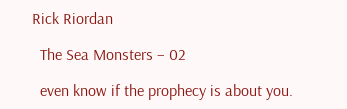Rick Riordan

  The Sea Monsters – 02

  even know if the prophecy is about you.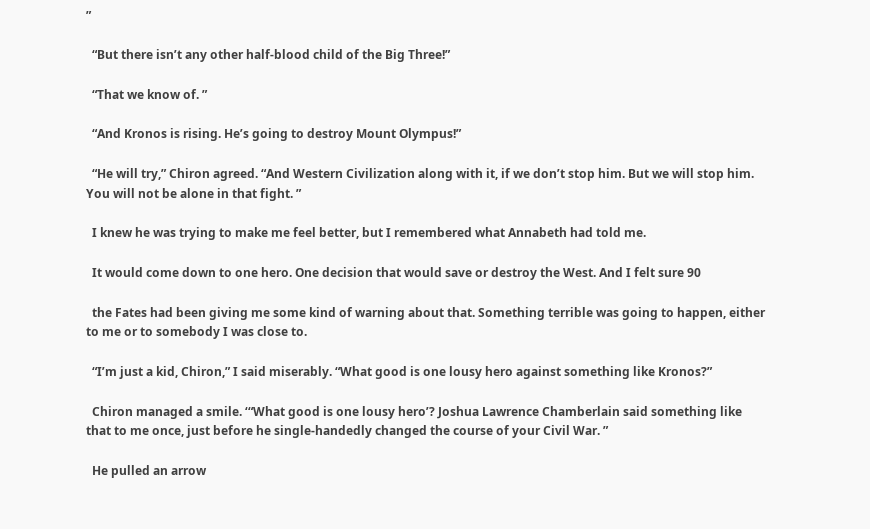”

  “But there isn’t any other half-blood child of the Big Three!”

  “That we know of. ”

  “And Kronos is rising. He’s going to destroy Mount Olympus!”

  “He will try,” Chiron agreed. “And Western Civilization along with it, if we don’t stop him. But we will stop him. You will not be alone in that fight. ”

  I knew he was trying to make me feel better, but I remembered what Annabeth had told me.

  It would come down to one hero. One decision that would save or destroy the West. And I felt sure 90

  the Fates had been giving me some kind of warning about that. Something terrible was going to happen, either to me or to somebody I was close to.

  “I’m just a kid, Chiron,” I said miserably. “What good is one lousy hero against something like Kronos?”

  Chiron managed a smile. ‘“What good is one lousy hero’? Joshua Lawrence Chamberlain said something like that to me once, just before he single-handedly changed the course of your Civil War. ”

  He pulled an arrow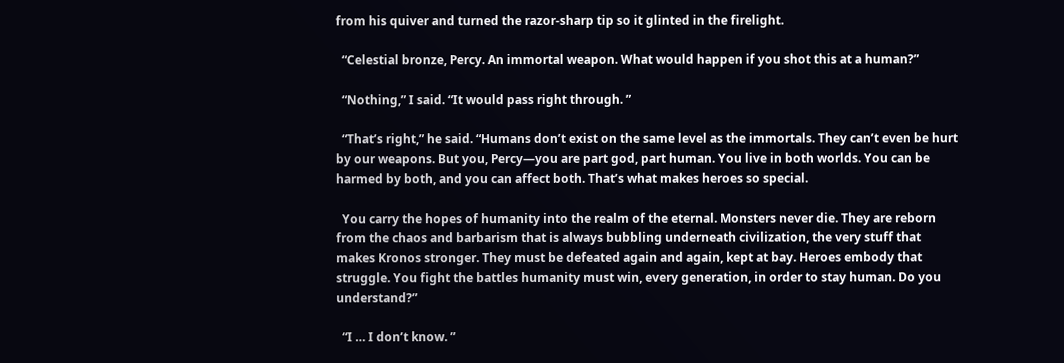from his quiver and turned the razor-sharp tip so it glinted in the firelight.

  “Celestial bronze, Percy. An immortal weapon. What would happen if you shot this at a human?”

  “Nothing,” I said. “It would pass right through. ”

  “That’s right,” he said. “Humans don’t exist on the same level as the immortals. They can’t even be hurt by our weapons. But you, Percy—you are part god, part human. You live in both worlds. You can be harmed by both, and you can affect both. That’s what makes heroes so special.

  You carry the hopes of humanity into the realm of the eternal. Monsters never die. They are reborn from the chaos and barbarism that is always bubbling underneath civilization, the very stuff that makes Kronos stronger. They must be defeated again and again, kept at bay. Heroes embody that struggle. You fight the battles humanity must win, every generation, in order to stay human. Do you understand?”

  “I … I don’t know. ”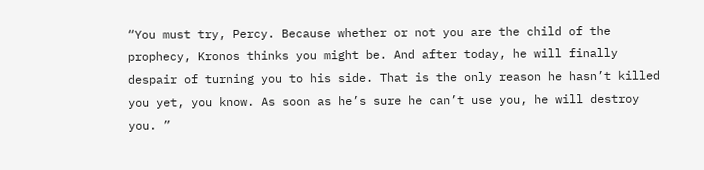“You must try, Percy. Because whether or not you are the child of the prophecy, Kronos thinks you might be. And after today, he will finally despair of turning you to his side. That is the only reason he hasn’t killed you yet, you know. As soon as he’s sure he can’t use you, he will destroy you. ”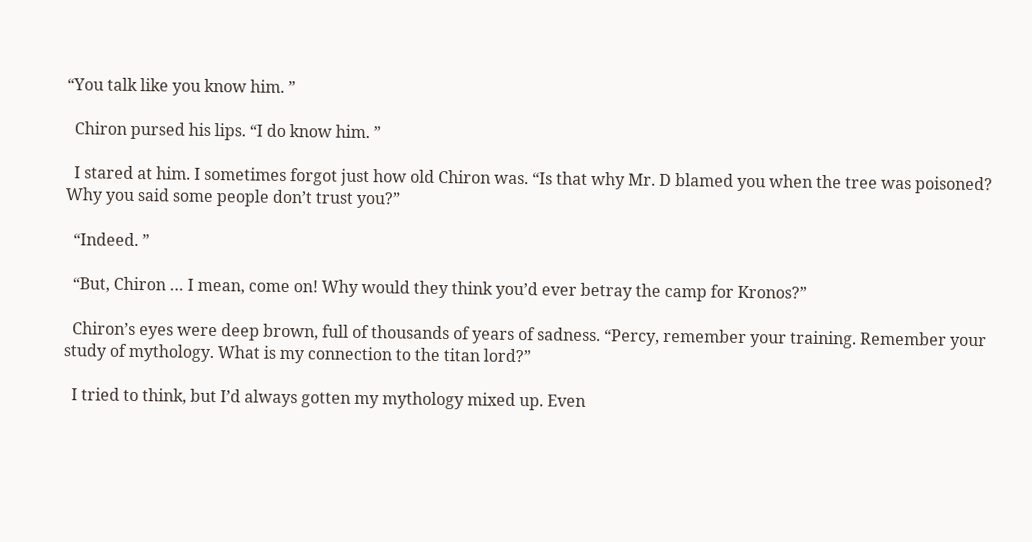“You talk like you know him. ”

  Chiron pursed his lips. “I do know him. ”

  I stared at him. I sometimes forgot just how old Chiron was. “Is that why Mr. D blamed you when the tree was poisoned? Why you said some people don’t trust you?”

  “Indeed. ”

  “But, Chiron … I mean, come on! Why would they think you’d ever betray the camp for Kronos?”

  Chiron’s eyes were deep brown, full of thousands of years of sadness. “Percy, remember your training. Remember your study of mythology. What is my connection to the titan lord?”

  I tried to think, but I’d always gotten my mythology mixed up. Even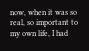now, when it was so real, so important to my own life, I had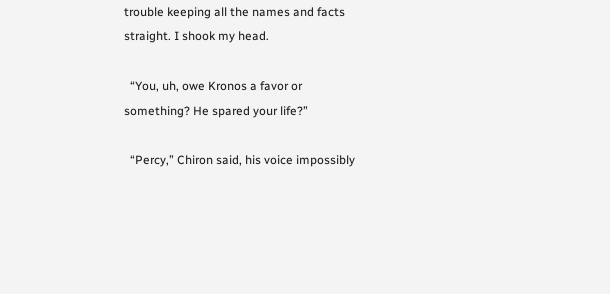trouble keeping all the names and facts straight. I shook my head.

  “You, uh, owe Kronos a favor or something? He spared your life?”

  “Percy,” Chiron said, his voice impossibly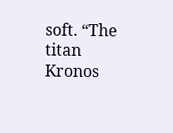soft. “The titan Kronos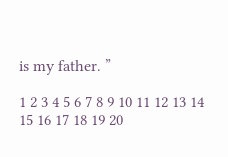is my father. ”

1 2 3 4 5 6 7 8 9 10 11 12 13 14 15 16 17 18 19 20